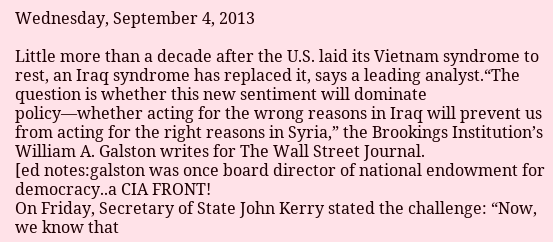Wednesday, September 4, 2013

Little more than a decade after the U.S. laid its Vietnam syndrome to rest, an Iraq syndrome has replaced it, says a leading analyst.“The question is whether this new sentiment will dominate policy—whether acting for the wrong reasons in Iraq will prevent us from acting for the right reasons in Syria,” the Brookings Institution’s William A. Galston writes for The Wall Street Journal.
[ed notes:galston was once board director of national endowment for democracy..a CIA FRONT!
On Friday, Secretary of State John Kerry stated the challenge: “Now, we know that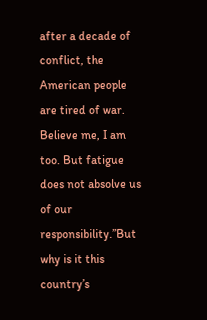after a decade of conflict, the American people are tired of war. Believe me, I am too. But fatigue does not absolve us of our responsibility.”But why is it this country’s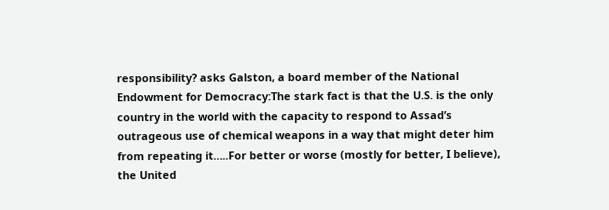responsibility? asks Galston, a board member of the National Endowment for Democracy:The stark fact is that the U.S. is the only country in the world with the capacity to respond to Assad’s outrageous use of chemical weapons in a way that might deter him from repeating it…..For better or worse (mostly for better, I believe), the United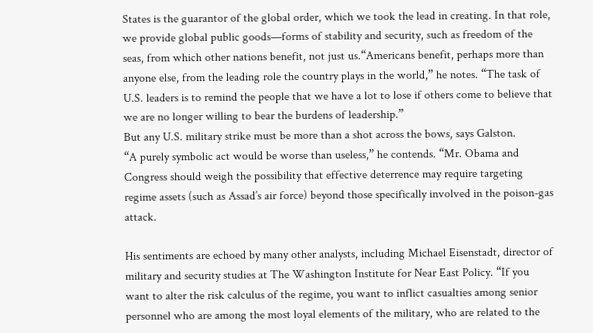States is the guarantor of the global order, which we took the lead in creating. In that role, we provide global public goods—forms of stability and security, such as freedom of the seas, from which other nations benefit, not just us.“Americans benefit, perhaps more than anyone else, from the leading role the country plays in the world,” he notes. “The task of U.S. leaders is to remind the people that we have a lot to lose if others come to believe that we are no longer willing to bear the burdens of leadership.”
But any U.S. military strike must be more than a shot across the bows, says Galston.
“A purely symbolic act would be worse than useless,” he contends. “Mr. Obama and Congress should weigh the possibility that effective deterrence may require targeting regime assets (such as Assad’s air force) beyond those specifically involved in the poison-gas attack.

His sentiments are echoed by many other analysts, including Michael Eisenstadt, director of military and security studies at The Washington Institute for Near East Policy. “If you want to alter the risk calculus of the regime, you want to inflict casualties among senior personnel who are among the most loyal elements of the military, who are related to the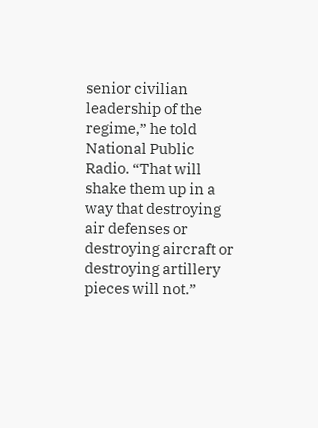senior civilian leadership of the regime,” he told National Public Radio. “That will shake them up in a way that destroying air defenses or destroying aircraft or destroying artillery pieces will not.”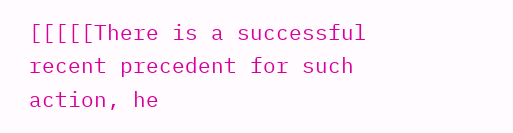[[[[[There is a successful recent precedent for such action, he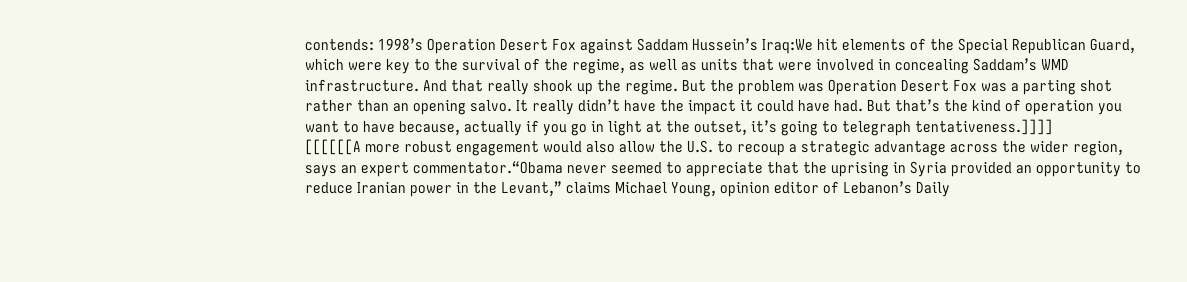contends: 1998’s Operation Desert Fox against Saddam Hussein’s Iraq:We hit elements of the Special Republican Guard, which were key to the survival of the regime, as well as units that were involved in concealing Saddam’s WMD infrastructure. And that really shook up the regime. But the problem was Operation Desert Fox was a parting shot rather than an opening salvo. It really didn’t have the impact it could have had. But that’s the kind of operation you want to have because, actually if you go in light at the outset, it’s going to telegraph tentativeness.]]]]
[[[[[[A more robust engagement would also allow the U.S. to recoup a strategic advantage across the wider region, says an expert commentator.“Obama never seemed to appreciate that the uprising in Syria provided an opportunity to reduce Iranian power in the Levant,” claims Michael Young, opinion editor of Lebanon’s Daily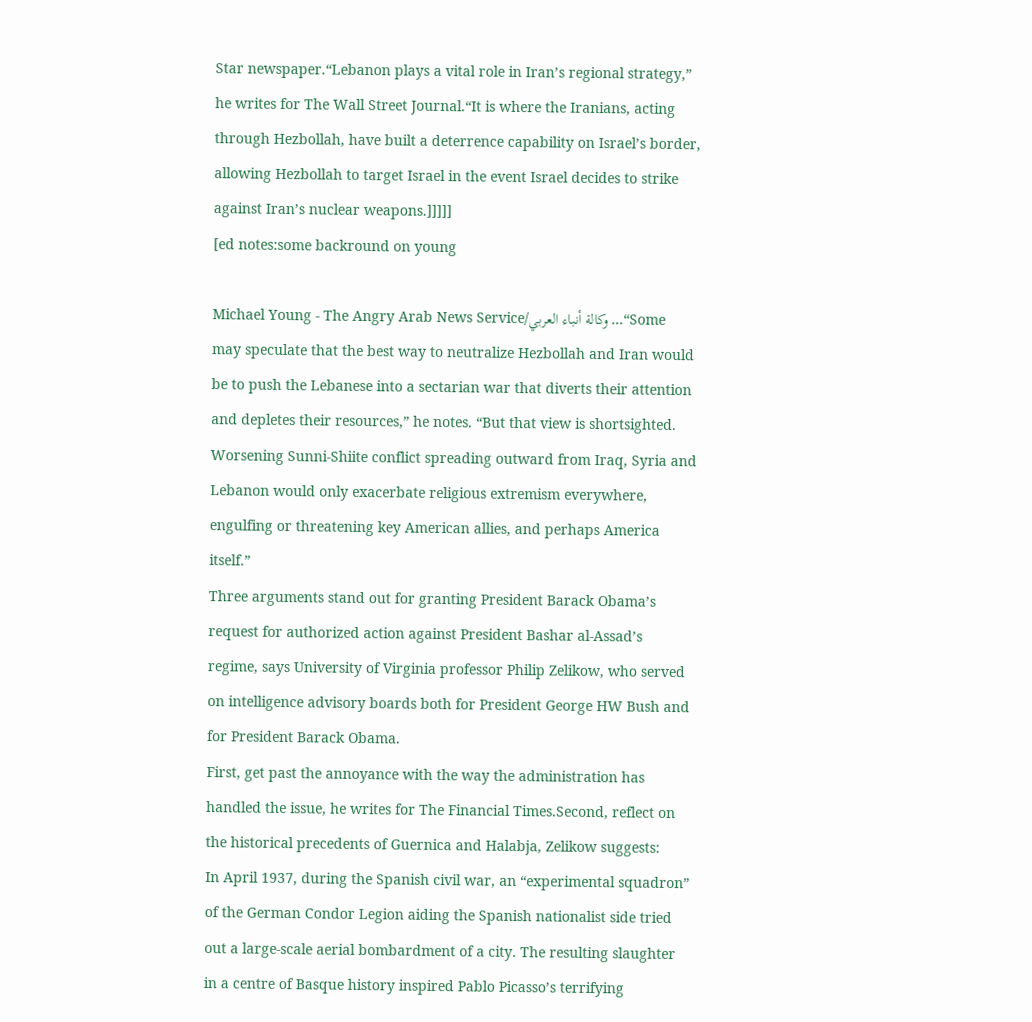Star newspaper.“Lebanon plays a vital role in Iran’s regional strategy,” he writes for The Wall Street Journal.“It is where the Iranians, acting through Hezbollah, have built a deterrence capability on Israel’s border, allowing Hezbollah to target Israel in the event Israel decides to strike against Iran’s nuclear weapons.]]]]]
[ed notes:some backround on young

Michael Young - The Angry Arab News Service/وكالة أنباء العربي ...“Some may speculate that the best way to neutralize Hezbollah and Iran would be to push the Lebanese into a sectarian war that diverts their attention and depletes their resources,” he notes. “But that view is shortsighted. Worsening Sunni-Shiite conflict spreading outward from Iraq, Syria and Lebanon would only exacerbate religious extremism everywhere, engulfing or threatening key American allies, and perhaps America itself.”
Three arguments stand out for granting President Barack Obama’s request for authorized action against President Bashar al-Assad’s regime, says University of Virginia professor Philip Zelikow, who served on intelligence advisory boards both for President George HW Bush and for President Barack Obama.
First, get past the annoyance with the way the administration has handled the issue, he writes for The Financial Times.Second, reflect on the historical precedents of Guernica and Halabja, Zelikow suggests:
In April 1937, during the Spanish civil war, an “experimental squadron” of the German Condor Legion aiding the Spanish nationalist side tried out a large-scale aerial bombardment of a city. The resulting slaughter in a centre of Basque history inspired Pablo Picasso’s terrifying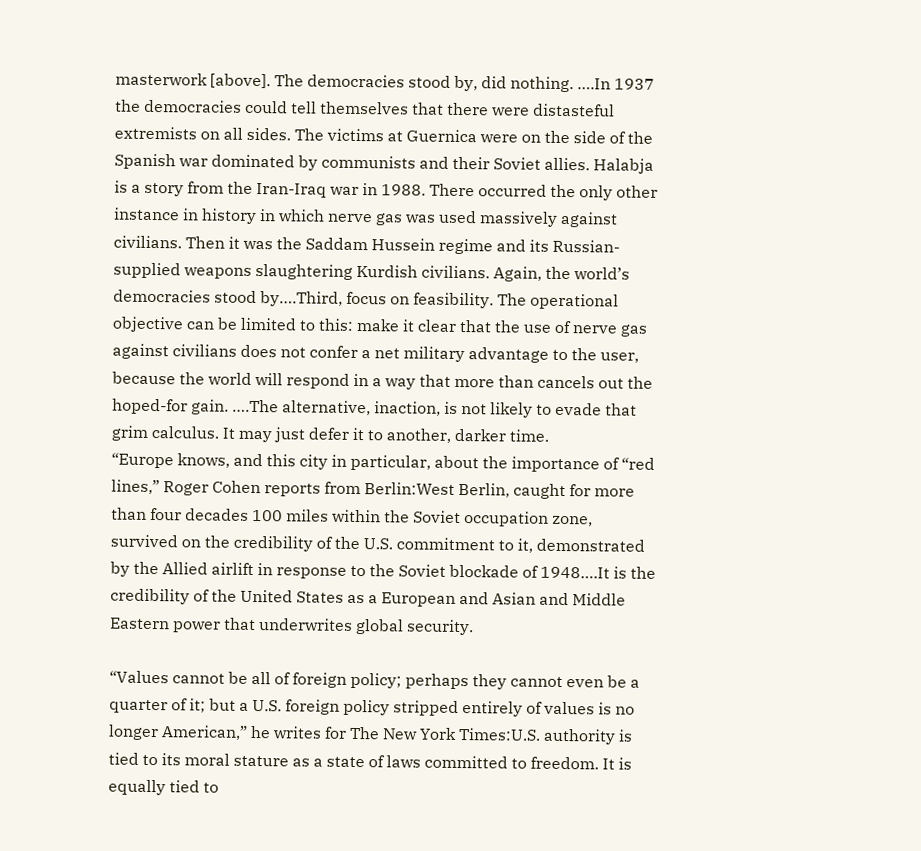masterwork [above]. The democracies stood by, did nothing. ….In 1937 the democracies could tell themselves that there were distasteful extremists on all sides. The victims at Guernica were on the side of the Spanish war dominated by communists and their Soviet allies. Halabja is a story from the Iran-Iraq war in 1988. There occurred the only other instance in history in which nerve gas was used massively against civilians. Then it was the Saddam Hussein regime and its Russian-supplied weapons slaughtering Kurdish civilians. Again, the world’s democracies stood by….Third, focus on feasibility. The operational objective can be limited to this: make it clear that the use of nerve gas against civilians does not confer a net military advantage to the user, because the world will respond in a way that more than cancels out the hoped-for gain. ….The alternative, inaction, is not likely to evade that grim calculus. It may just defer it to another, darker time.
“Europe knows, and this city in particular, about the importance of “red lines,” Roger Cohen reports from Berlin:West Berlin, caught for more than four decades 100 miles within the Soviet occupation zone, survived on the credibility of the U.S. commitment to it, demonstrated by the Allied airlift in response to the Soviet blockade of 1948….It is the credibility of the United States as a European and Asian and Middle Eastern power that underwrites global security.

“Values cannot be all of foreign policy; perhaps they cannot even be a quarter of it; but a U.S. foreign policy stripped entirely of values is no longer American,” he writes for The New York Times:U.S. authority is tied to its moral stature as a state of laws committed to freedom. It is equally tied to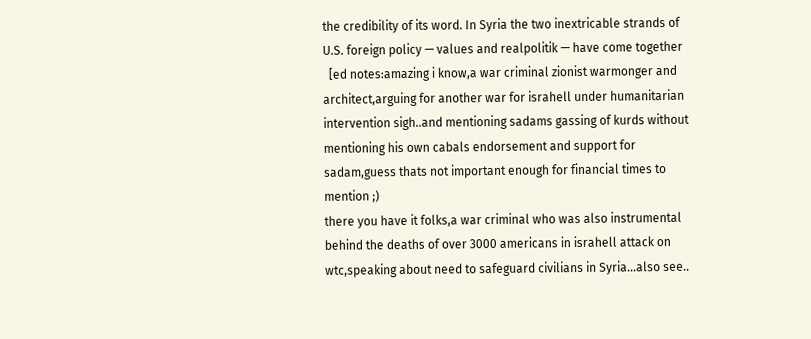the credibility of its word. In Syria the two inextricable strands of U.S. foreign policy — values and realpolitik — have come together
  [ed notes:amazing i know,a war criminal zionist warmonger and architect,arguing for another war for israhell under humanitarian intervention sigh..and mentioning sadams gassing of kurds without mentioning his own cabals endorsement and support for sadam,guess thats not important enough for financial times to mention ;)
there you have it folks,a war criminal who was also instrumental behind the deaths of over 3000 americans in israhell attack on wtc,speaking about need to safeguard civilians in Syria...also see..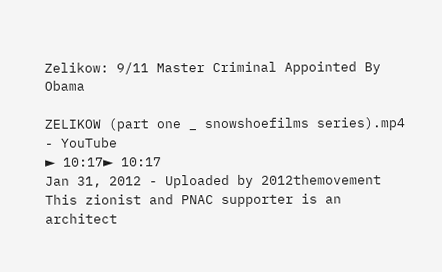Zelikow: 9/11 Master Criminal Appointed By Obama

ZELIKOW (part one _ snowshoefilms series).mp4 - YouTube
► 10:17► 10:17
Jan 31, 2012 - Uploaded by 2012themovement
This zionist and PNAC supporter is an architect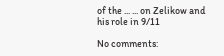of the ... ... on Zelikow and his role in 9/11

No comments: